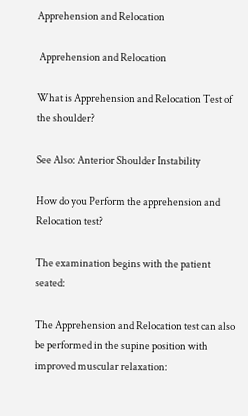Apprehension and Relocation

 Apprehension and Relocation

What is Apprehension and Relocation Test of the shoulder?

See Also: Anterior Shoulder Instability

How do you Perform the apprehension and Relocation test?

The examination begins with the patient seated:

The Apprehension and Relocation test can also be performed in the supine position with improved muscular relaxation: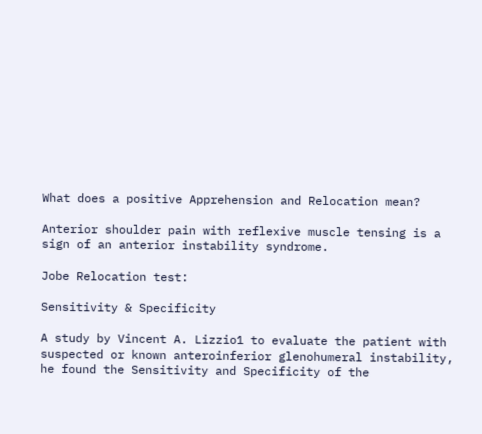What does a positive Apprehension and Relocation mean?

Anterior shoulder pain with reflexive muscle tensing is a sign of an anterior instability syndrome.

Jobe Relocation test:

Sensitivity & Specificity

A study by Vincent A. Lizzio1 to evaluate the patient with suspected or known anteroinferior glenohumeral instability, he found the Sensitivity and Specificity of the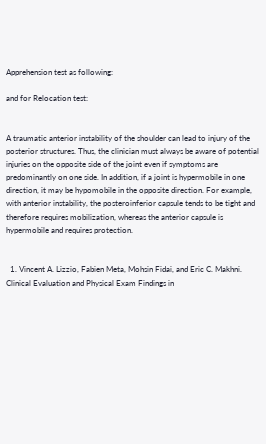Apprehension test as following:

and for Relocation test:


A traumatic anterior instability of the shoulder can lead to injury of the posterior structures. Thus, the clinician must always be aware of potential injuries on the opposite side of the joint even if symptoms are predominantly on one side. In addition, if a joint is hypermobile in one direction, it may be hypomobile in the opposite direction. For example, with anterior instability, the posteroinferior capsule tends to be tight and therefore requires mobilization, whereas the anterior capsule is hypermobile and requires protection.


  1. Vincent A. Lizzio, Fabien Meta, Mohsin Fidai, and Eric C. Makhni. Clinical Evaluation and Physical Exam Findings in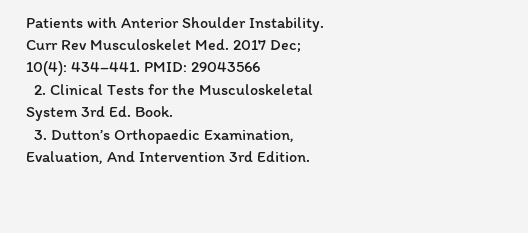Patients with Anterior Shoulder Instability. Curr Rev Musculoskelet Med. 2017 Dec; 10(4): 434–441. PMID: 29043566
  2. Clinical Tests for the Musculoskeletal System 3rd Ed. Book.
  3. Dutton’s Orthopaedic Examination, Evaluation, And Intervention 3rd Edition.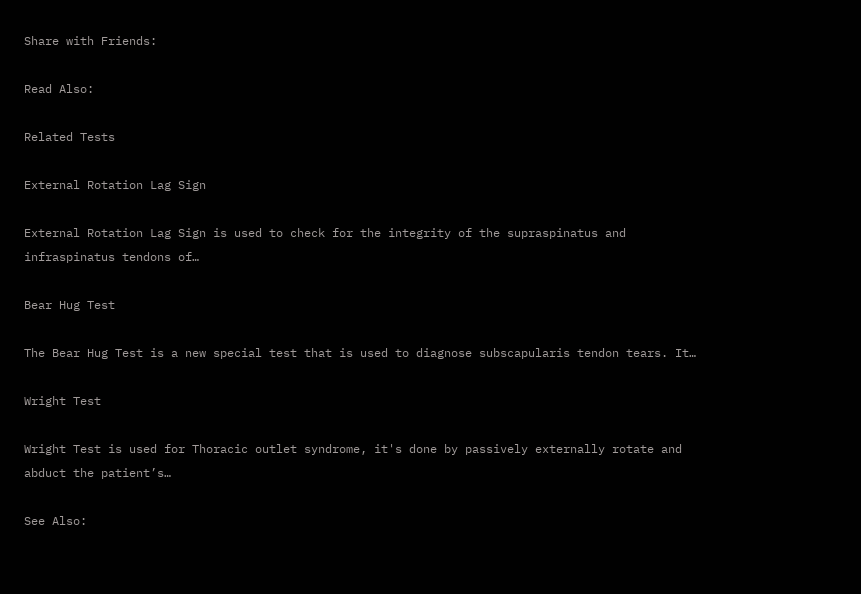Share with Friends:

Read Also:

Related Tests

External Rotation Lag Sign

External Rotation Lag Sign is used to check for the integrity of the supraspinatus and infraspinatus tendons of…

Bear Hug Test

The Bear Hug Test is a new special test that is used to diagnose subscapularis tendon tears. It…

Wright Test

Wright Test is used for Thoracic outlet syndrome, it's done by passively externally rotate and abduct the patient’s…

See Also: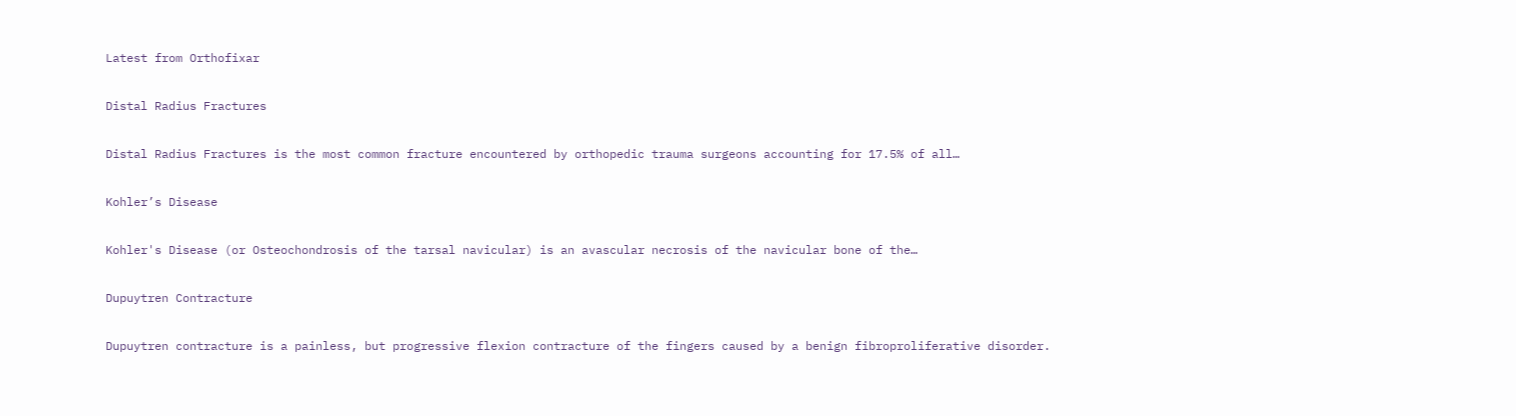Latest from Orthofixar

Distal Radius Fractures

Distal Radius Fractures is the most common fracture encountered by orthopedic trauma surgeons accounting for 17.5% of all…

Kohler’s Disease

Kohler's Disease (or Osteochondrosis of the tarsal navicular) is an avascular necrosis of the navicular bone of the…

Dupuytren Contracture

Dupuytren contracture is a painless, but progressive flexion contracture of the fingers caused by a benign fibroproliferative disorder.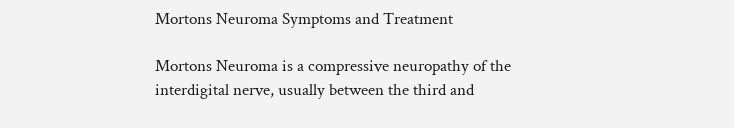Mortons Neuroma Symptoms and Treatment

Mortons Neuroma is a compressive neuropathy of the interdigital nerve, usually between the third and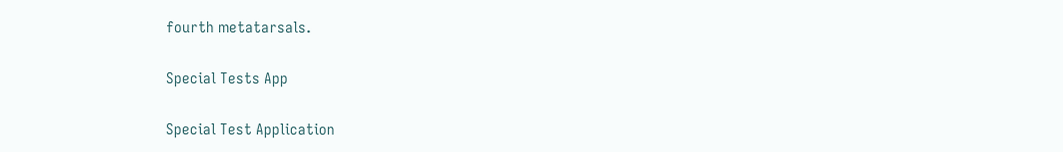fourth metatarsals.

Special Tests App

Special Test Application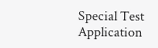Special Test Application